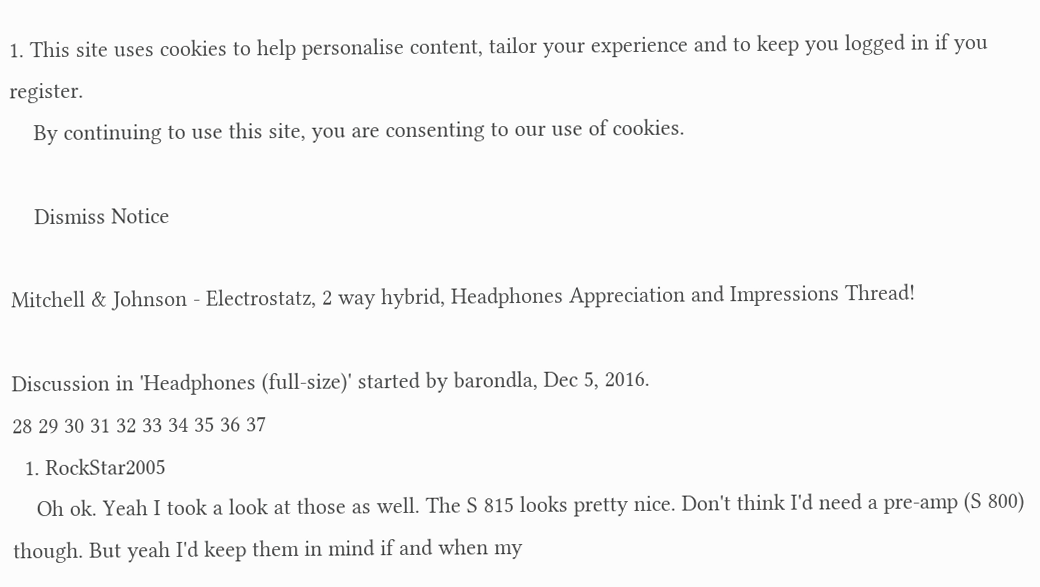1. This site uses cookies to help personalise content, tailor your experience and to keep you logged in if you register.
    By continuing to use this site, you are consenting to our use of cookies.

    Dismiss Notice

Mitchell & Johnson - Electrostatz, 2 way hybrid, Headphones Appreciation and Impressions Thread!

Discussion in 'Headphones (full-size)' started by barondla, Dec 5, 2016.
28 29 30 31 32 33 34 35 36 37
  1. RockStar2005
    Oh ok. Yeah I took a look at those as well. The S 815 looks pretty nice. Don't think I'd need a pre-amp (S 800) though. But yeah I'd keep them in mind if and when my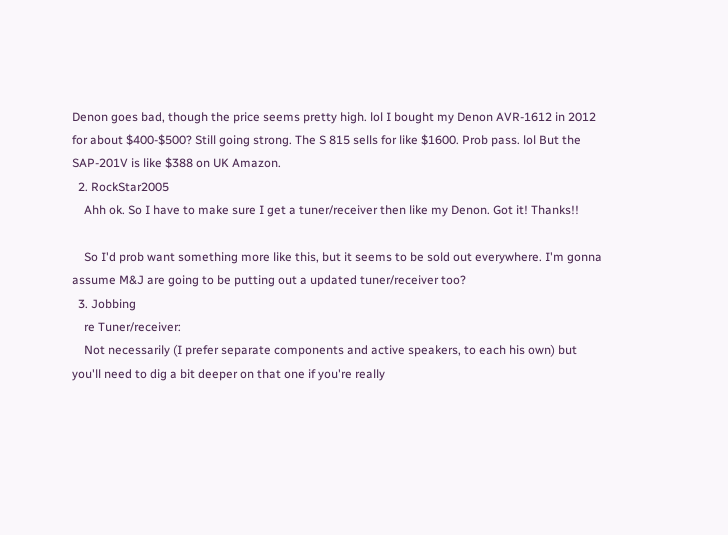Denon goes bad, though the price seems pretty high. lol I bought my Denon AVR-1612 in 2012 for about $400-$500? Still going strong. The S 815 sells for like $1600. Prob pass. lol But the SAP-201V is like $388 on UK Amazon.
  2. RockStar2005
    Ahh ok. So I have to make sure I get a tuner/receiver then like my Denon. Got it! Thanks!!

    So I'd prob want something more like this, but it seems to be sold out everywhere. I'm gonna assume M&J are going to be putting out a updated tuner/receiver too?
  3. Jobbing
    re Tuner/receiver:
    Not necessarily (I prefer separate components and active speakers, to each his own) but you'll need to dig a bit deeper on that one if you're really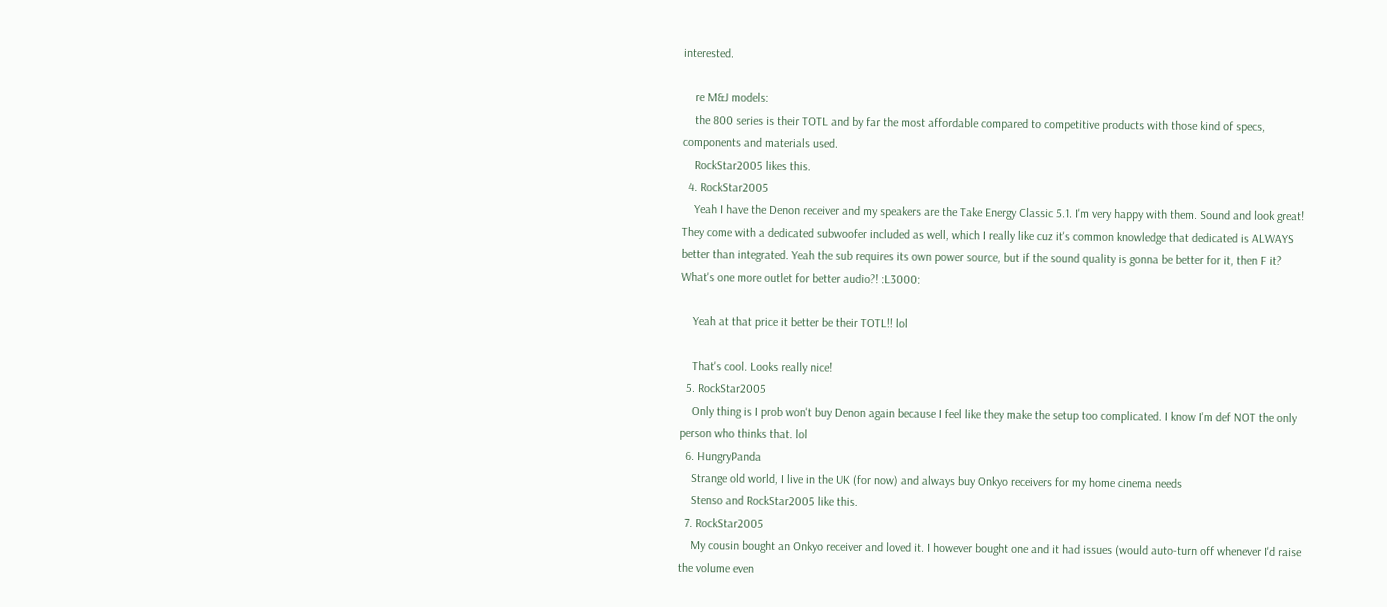interested.

    re M&J models:
    the 800 series is their TOTL and by far the most affordable compared to competitive products with those kind of specs, components and materials used.
    RockStar2005 likes this.
  4. RockStar2005
    Yeah I have the Denon receiver and my speakers are the Take Energy Classic 5.1. I'm very happy with them. Sound and look great! They come with a dedicated subwoofer included as well, which I really like cuz it's common knowledge that dedicated is ALWAYS better than integrated. Yeah the sub requires its own power source, but if the sound quality is gonna be better for it, then F it? What's one more outlet for better audio?! :L3000:

    Yeah at that price it better be their TOTL!! lol

    That's cool. Looks really nice!
  5. RockStar2005
    Only thing is I prob won't buy Denon again because I feel like they make the setup too complicated. I know I'm def NOT the only person who thinks that. lol
  6. HungryPanda
    Strange old world, I live in the UK (for now) and always buy Onkyo receivers for my home cinema needs
    Stenso and RockStar2005 like this.
  7. RockStar2005
    My cousin bought an Onkyo receiver and loved it. I however bought one and it had issues (would auto-turn off whenever I'd raise the volume even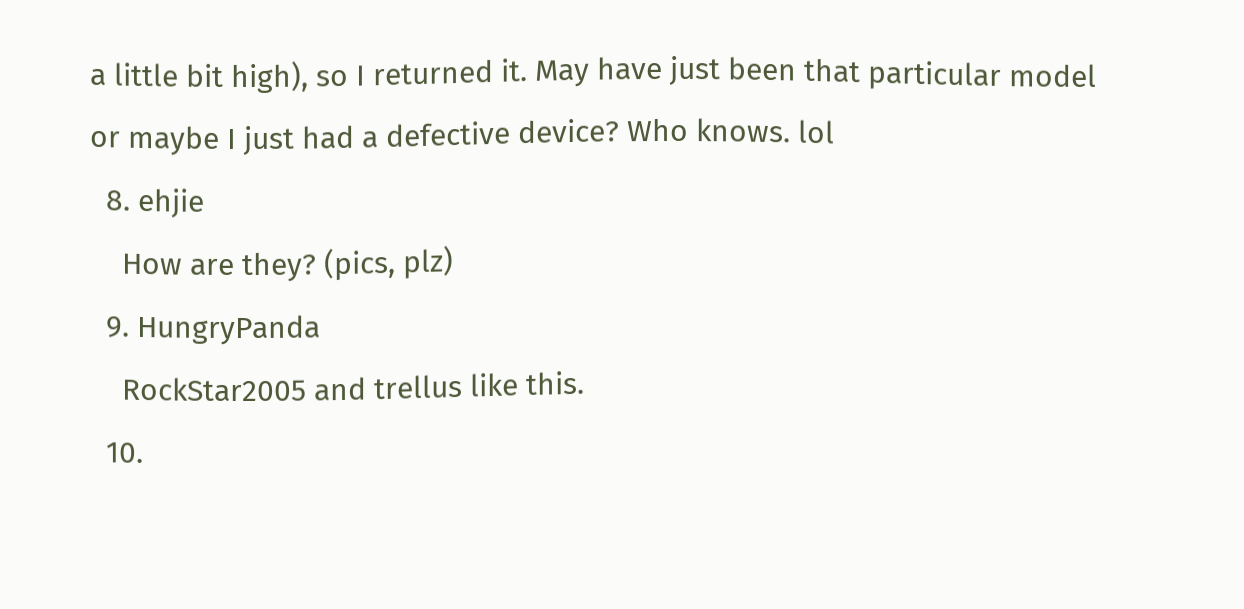a little bit high), so I returned it. May have just been that particular model or maybe I just had a defective device? Who knows. lol
  8. ehjie
    How are they? (pics, plz)
  9. HungryPanda
    RockStar2005 and trellus like this.
  10.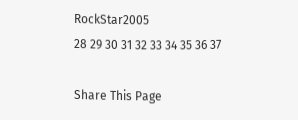RockStar2005
28 29 30 31 32 33 34 35 36 37

Share This Page